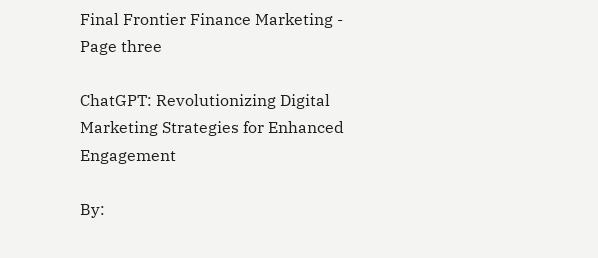Final Frontier Finance Marketing - Page three

ChatGPT: Revolutionizing Digital Marketing Strategies for Enhanced Engagement

By: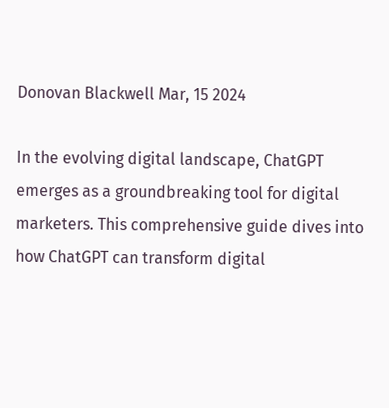Donovan Blackwell Mar, 15 2024

In the evolving digital landscape, ChatGPT emerges as a groundbreaking tool for digital marketers. This comprehensive guide dives into how ChatGPT can transform digital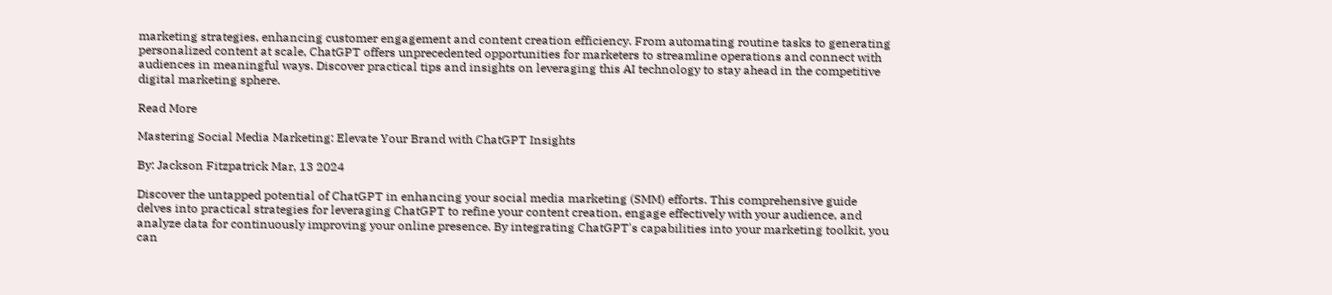marketing strategies, enhancing customer engagement and content creation efficiency. From automating routine tasks to generating personalized content at scale, ChatGPT offers unprecedented opportunities for marketers to streamline operations and connect with audiences in meaningful ways. Discover practical tips and insights on leveraging this AI technology to stay ahead in the competitive digital marketing sphere.

Read More

Mastering Social Media Marketing: Elevate Your Brand with ChatGPT Insights

By: Jackson Fitzpatrick Mar, 13 2024

Discover the untapped potential of ChatGPT in enhancing your social media marketing (SMM) efforts. This comprehensive guide delves into practical strategies for leveraging ChatGPT to refine your content creation, engage effectively with your audience, and analyze data for continuously improving your online presence. By integrating ChatGPT's capabilities into your marketing toolkit, you can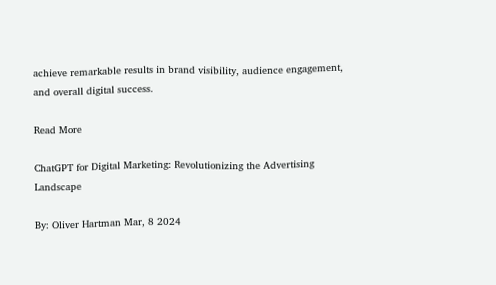achieve remarkable results in brand visibility, audience engagement, and overall digital success.

Read More

ChatGPT for Digital Marketing: Revolutionizing the Advertising Landscape

By: Oliver Hartman Mar, 8 2024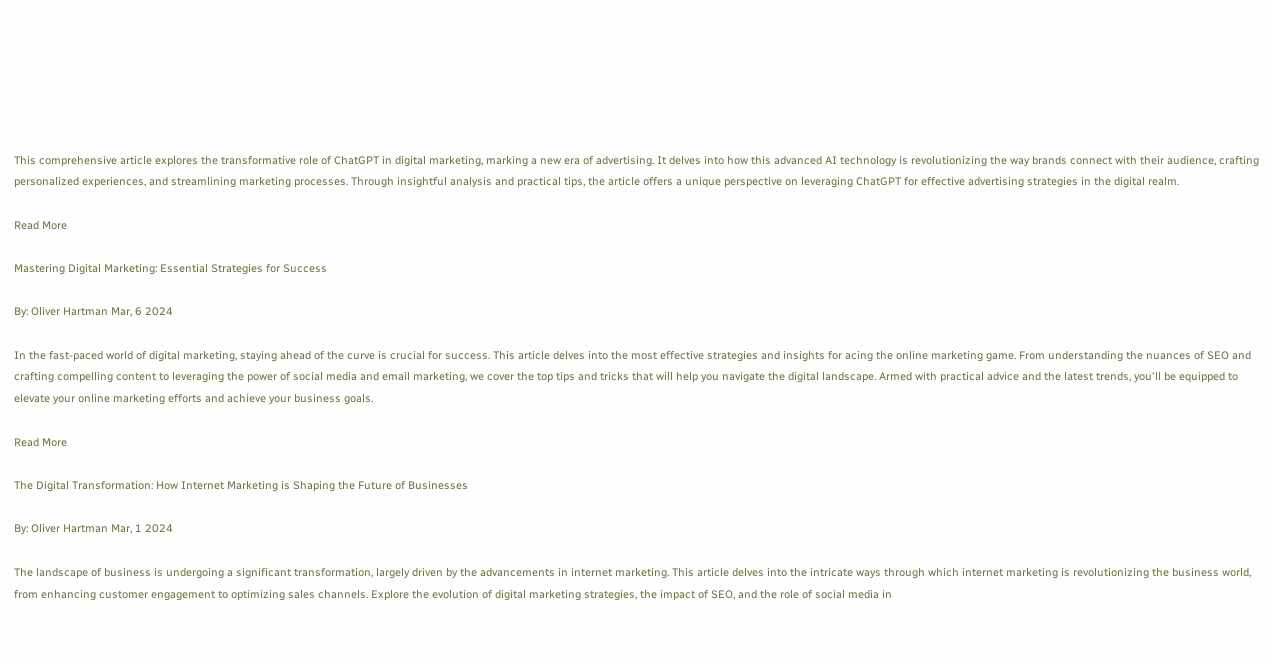This comprehensive article explores the transformative role of ChatGPT in digital marketing, marking a new era of advertising. It delves into how this advanced AI technology is revolutionizing the way brands connect with their audience, crafting personalized experiences, and streamlining marketing processes. Through insightful analysis and practical tips, the article offers a unique perspective on leveraging ChatGPT for effective advertising strategies in the digital realm.

Read More

Mastering Digital Marketing: Essential Strategies for Success

By: Oliver Hartman Mar, 6 2024

In the fast-paced world of digital marketing, staying ahead of the curve is crucial for success. This article delves into the most effective strategies and insights for acing the online marketing game. From understanding the nuances of SEO and crafting compelling content to leveraging the power of social media and email marketing, we cover the top tips and tricks that will help you navigate the digital landscape. Armed with practical advice and the latest trends, you'll be equipped to elevate your online marketing efforts and achieve your business goals.

Read More

The Digital Transformation: How Internet Marketing is Shaping the Future of Businesses

By: Oliver Hartman Mar, 1 2024

The landscape of business is undergoing a significant transformation, largely driven by the advancements in internet marketing. This article delves into the intricate ways through which internet marketing is revolutionizing the business world, from enhancing customer engagement to optimizing sales channels. Explore the evolution of digital marketing strategies, the impact of SEO, and the role of social media in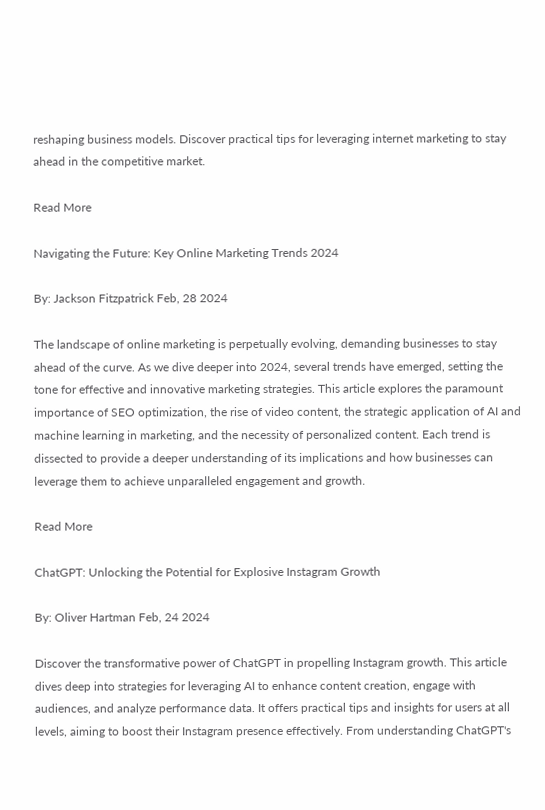reshaping business models. Discover practical tips for leveraging internet marketing to stay ahead in the competitive market.

Read More

Navigating the Future: Key Online Marketing Trends 2024

By: Jackson Fitzpatrick Feb, 28 2024

The landscape of online marketing is perpetually evolving, demanding businesses to stay ahead of the curve. As we dive deeper into 2024, several trends have emerged, setting the tone for effective and innovative marketing strategies. This article explores the paramount importance of SEO optimization, the rise of video content, the strategic application of AI and machine learning in marketing, and the necessity of personalized content. Each trend is dissected to provide a deeper understanding of its implications and how businesses can leverage them to achieve unparalleled engagement and growth.

Read More

ChatGPT: Unlocking the Potential for Explosive Instagram Growth

By: Oliver Hartman Feb, 24 2024

Discover the transformative power of ChatGPT in propelling Instagram growth. This article dives deep into strategies for leveraging AI to enhance content creation, engage with audiences, and analyze performance data. It offers practical tips and insights for users at all levels, aiming to boost their Instagram presence effectively. From understanding ChatGPT's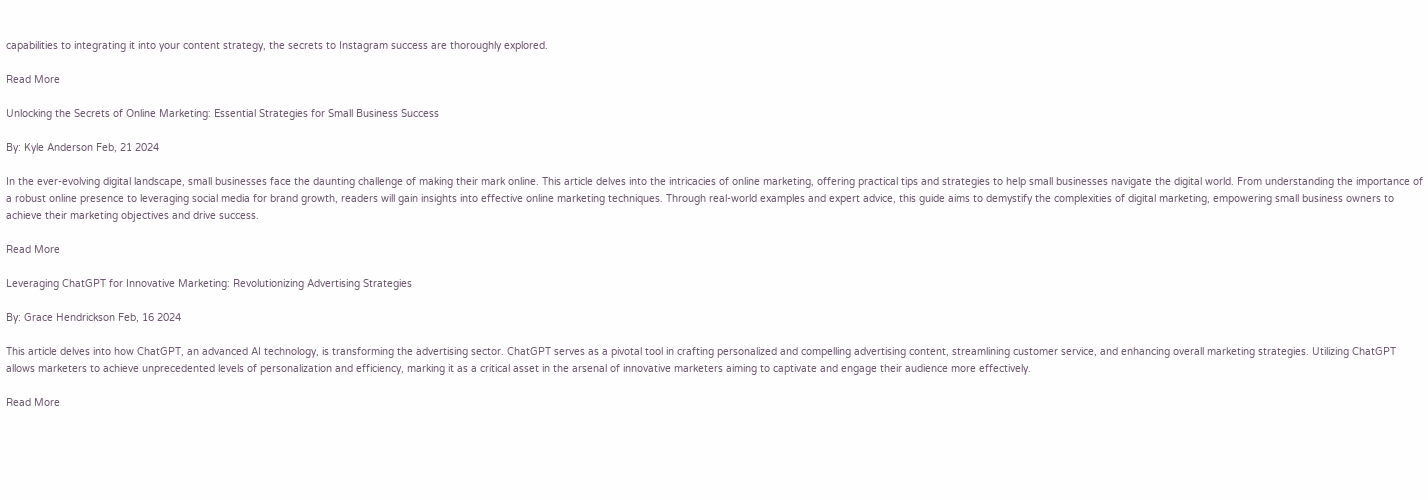capabilities to integrating it into your content strategy, the secrets to Instagram success are thoroughly explored.

Read More

Unlocking the Secrets of Online Marketing: Essential Strategies for Small Business Success

By: Kyle Anderson Feb, 21 2024

In the ever-evolving digital landscape, small businesses face the daunting challenge of making their mark online. This article delves into the intricacies of online marketing, offering practical tips and strategies to help small businesses navigate the digital world. From understanding the importance of a robust online presence to leveraging social media for brand growth, readers will gain insights into effective online marketing techniques. Through real-world examples and expert advice, this guide aims to demystify the complexities of digital marketing, empowering small business owners to achieve their marketing objectives and drive success.

Read More

Leveraging ChatGPT for Innovative Marketing: Revolutionizing Advertising Strategies

By: Grace Hendrickson Feb, 16 2024

This article delves into how ChatGPT, an advanced AI technology, is transforming the advertising sector. ChatGPT serves as a pivotal tool in crafting personalized and compelling advertising content, streamlining customer service, and enhancing overall marketing strategies. Utilizing ChatGPT allows marketers to achieve unprecedented levels of personalization and efficiency, marking it as a critical asset in the arsenal of innovative marketers aiming to captivate and engage their audience more effectively.

Read More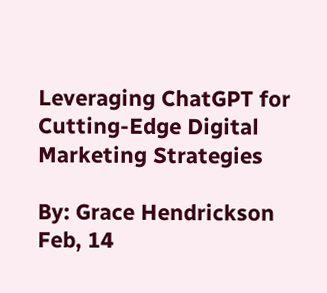Leveraging ChatGPT for Cutting-Edge Digital Marketing Strategies

By: Grace Hendrickson Feb, 14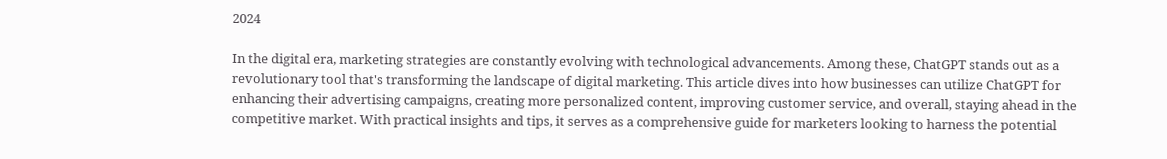2024

In the digital era, marketing strategies are constantly evolving with technological advancements. Among these, ChatGPT stands out as a revolutionary tool that's transforming the landscape of digital marketing. This article dives into how businesses can utilize ChatGPT for enhancing their advertising campaigns, creating more personalized content, improving customer service, and overall, staying ahead in the competitive market. With practical insights and tips, it serves as a comprehensive guide for marketers looking to harness the potential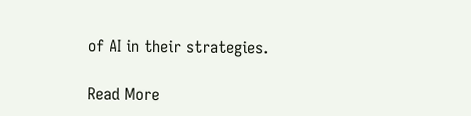of AI in their strategies.

Read More